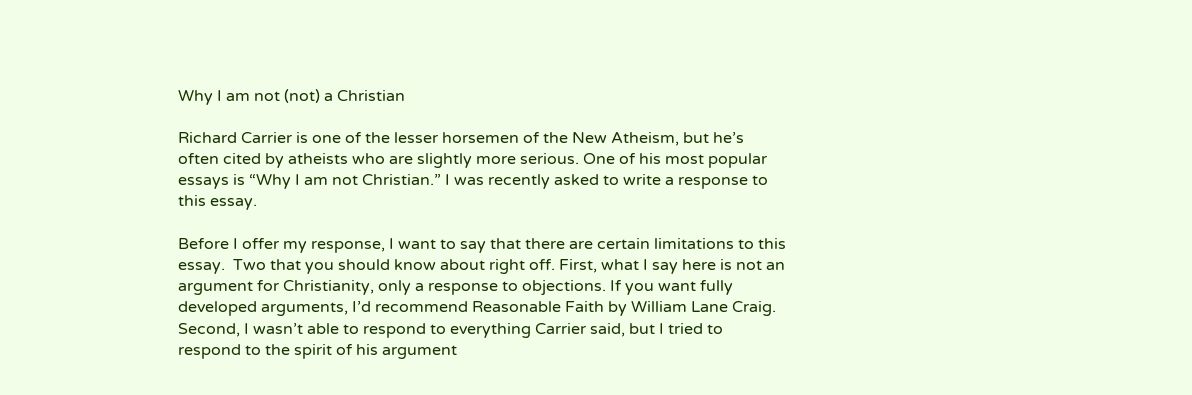Why I am not (not) a Christian

Richard Carrier is one of the lesser horsemen of the New Atheism, but he’s often cited by atheists who are slightly more serious. One of his most popular essays is “Why I am not Christian.” I was recently asked to write a response to this essay.

Before I offer my response, I want to say that there are certain limitations to this essay.  Two that you should know about right off. First, what I say here is not an argument for Christianity, only a response to objections. If you want fully developed arguments, I’d recommend Reasonable Faith by William Lane Craig. Second, I wasn’t able to respond to everything Carrier said, but I tried to respond to the spirit of his argument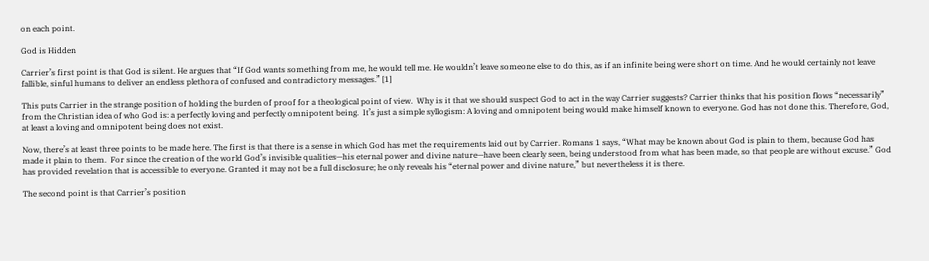on each point.

God is Hidden

Carrier’s first point is that God is silent. He argues that “If God wants something from me, he would tell me. He wouldn’t leave someone else to do this, as if an infinite being were short on time. And he would certainly not leave fallible, sinful humans to deliver an endless plethora of confused and contradictory messages.” [1]

This puts Carrier in the strange position of holding the burden of proof for a theological point of view.  Why is it that we should suspect God to act in the way Carrier suggests? Carrier thinks that his position flows “necessarily” from the Christian idea of who God is: a perfectly loving and perfectly omnipotent being.  It’s just a simple syllogism: A loving and omnipotent being would make himself known to everyone. God has not done this. Therefore, God, at least a loving and omnipotent being does not exist.

Now, there’s at least three points to be made here. The first is that there is a sense in which God has met the requirements laid out by Carrier. Romans 1 says, “What may be known about God is plain to them, because God has made it plain to them.  For since the creation of the world God’s invisible qualities—his eternal power and divine nature—have been clearly seen, being understood from what has been made, so that people are without excuse.” God has provided revelation that is accessible to everyone. Granted it may not be a full disclosure; he only reveals his “eternal power and divine nature,” but nevertheless it is there.

The second point is that Carrier’s position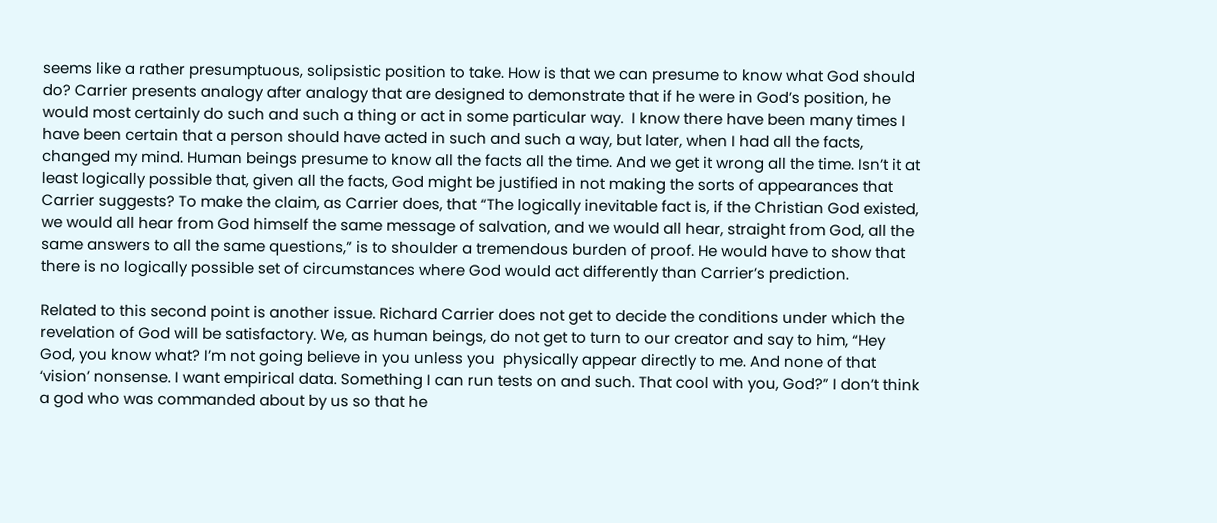seems like a rather presumptuous, solipsistic position to take. How is that we can presume to know what God should do? Carrier presents analogy after analogy that are designed to demonstrate that if he were in God’s position, he would most certainly do such and such a thing or act in some particular way.  I know there have been many times I have been certain that a person should have acted in such and such a way, but later, when I had all the facts,  changed my mind. Human beings presume to know all the facts all the time. And we get it wrong all the time. Isn’t it at least logically possible that, given all the facts, God might be justified in not making the sorts of appearances that Carrier suggests? To make the claim, as Carrier does, that “The logically inevitable fact is, if the Christian God existed, we would all hear from God himself the same message of salvation, and we would all hear, straight from God, all the same answers to all the same questions,” is to shoulder a tremendous burden of proof. He would have to show that there is no logically possible set of circumstances where God would act differently than Carrier’s prediction.

Related to this second point is another issue. Richard Carrier does not get to decide the conditions under which the revelation of God will be satisfactory. We, as human beings, do not get to turn to our creator and say to him, “Hey God, you know what? I’m not going believe in you unless you  physically appear directly to me. And none of that ‘vision’ nonsense. I want empirical data. Something I can run tests on and such. That cool with you, God?” I don’t think a god who was commanded about by us so that he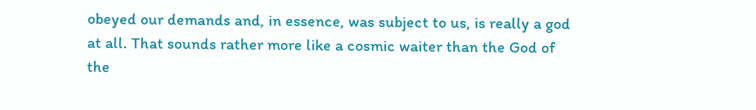obeyed our demands and, in essence, was subject to us, is really a god at all. That sounds rather more like a cosmic waiter than the God of the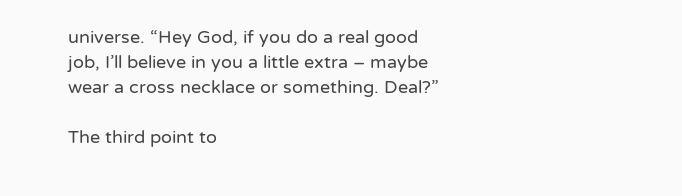universe. “Hey God, if you do a real good job, I’ll believe in you a little extra – maybe wear a cross necklace or something. Deal?”

The third point to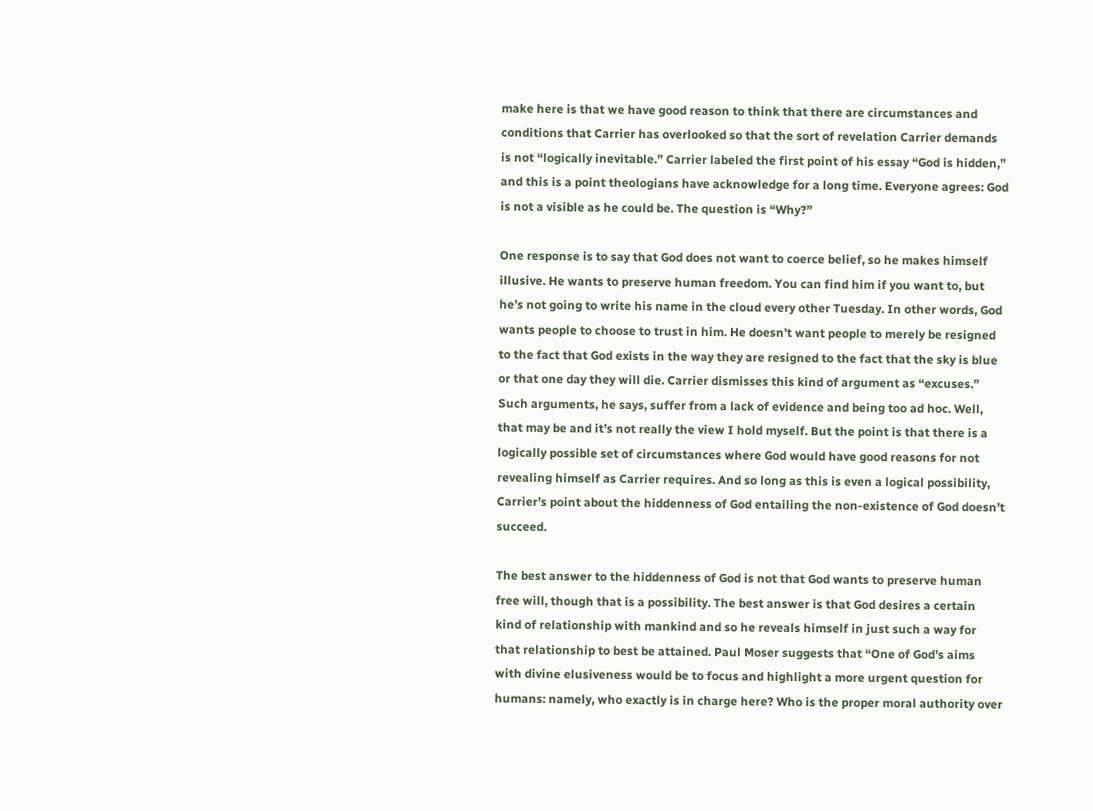make here is that we have good reason to think that there are circumstances and conditions that Carrier has overlooked so that the sort of revelation Carrier demands is not “logically inevitable.” Carrier labeled the first point of his essay “God is hidden,” and this is a point theologians have acknowledge for a long time. Everyone agrees: God is not a visible as he could be. The question is “Why?”

One response is to say that God does not want to coerce belief, so he makes himself illusive. He wants to preserve human freedom. You can find him if you want to, but he’s not going to write his name in the cloud every other Tuesday. In other words, God wants people to choose to trust in him. He doesn’t want people to merely be resigned to the fact that God exists in the way they are resigned to the fact that the sky is blue or that one day they will die. Carrier dismisses this kind of argument as “excuses.” Such arguments, he says, suffer from a lack of evidence and being too ad hoc. Well, that may be and it’s not really the view I hold myself. But the point is that there is a logically possible set of circumstances where God would have good reasons for not revealing himself as Carrier requires. And so long as this is even a logical possibility, Carrier’s point about the hiddenness of God entailing the non-existence of God doesn’t succeed.

The best answer to the hiddenness of God is not that God wants to preserve human free will, though that is a possibility. The best answer is that God desires a certain kind of relationship with mankind and so he reveals himself in just such a way for that relationship to best be attained. Paul Moser suggests that “One of God’s aims with divine elusiveness would be to focus and highlight a more urgent question for humans: namely, who exactly is in charge here? Who is the proper moral authority over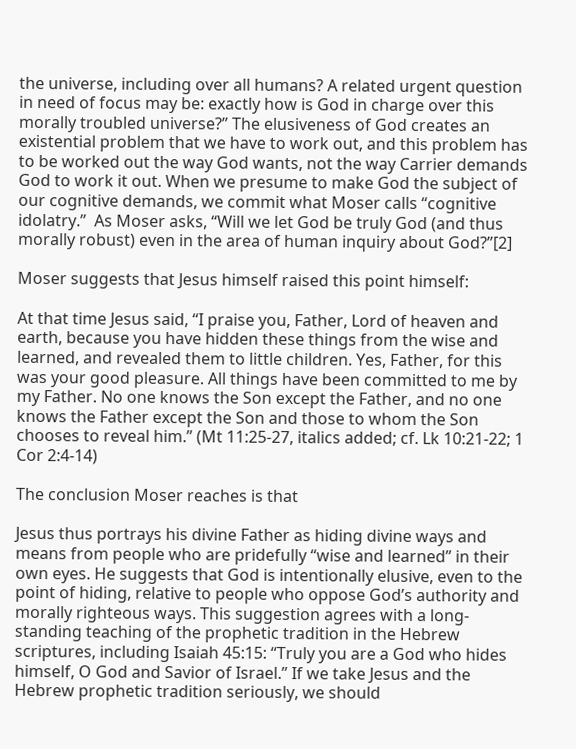the universe, including over all humans? A related urgent question in need of focus may be: exactly how is God in charge over this morally troubled universe?” The elusiveness of God creates an existential problem that we have to work out, and this problem has to be worked out the way God wants, not the way Carrier demands God to work it out. When we presume to make God the subject of our cognitive demands, we commit what Moser calls “cognitive idolatry.”  As Moser asks, “Will we let God be truly God (and thus morally robust) even in the area of human inquiry about God?”[2]

Moser suggests that Jesus himself raised this point himself:

At that time Jesus said, “I praise you, Father, Lord of heaven and earth, because you have hidden these things from the wise and learned, and revealed them to little children. Yes, Father, for this was your good pleasure. All things have been committed to me by my Father. No one knows the Son except the Father, and no one knows the Father except the Son and those to whom the Son chooses to reveal him.” (Mt 11:25-27, italics added; cf. Lk 10:21-22; 1 Cor 2:4-14)

The conclusion Moser reaches is that

Jesus thus portrays his divine Father as hiding divine ways and means from people who are pridefully “wise and learned” in their own eyes. He suggests that God is intentionally elusive, even to the point of hiding, relative to people who oppose God’s authority and morally righteous ways. This suggestion agrees with a long-standing teaching of the prophetic tradition in the Hebrew scriptures, including Isaiah 45:15: “Truly you are a God who hides himself, O God and Savior of Israel.” If we take Jesus and the Hebrew prophetic tradition seriously, we should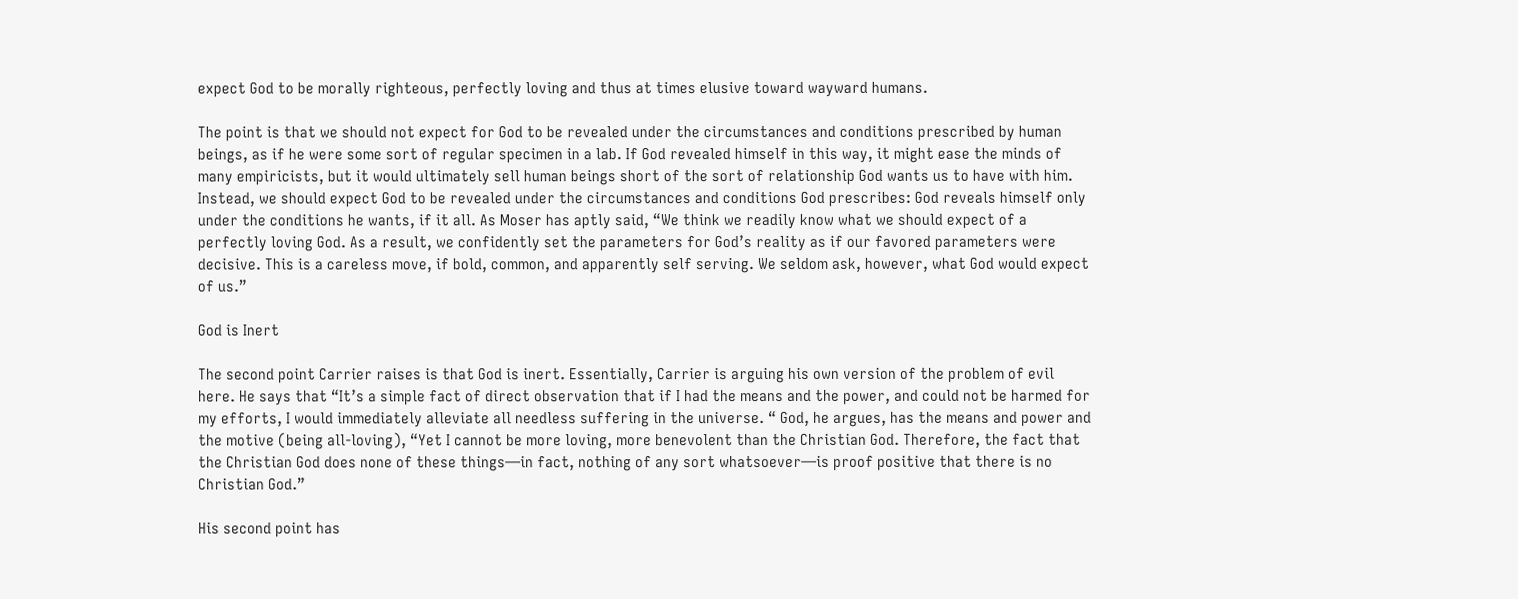expect God to be morally righteous, perfectly loving and thus at times elusive toward wayward humans.

The point is that we should not expect for God to be revealed under the circumstances and conditions prescribed by human beings, as if he were some sort of regular specimen in a lab. If God revealed himself in this way, it might ease the minds of many empiricists, but it would ultimately sell human beings short of the sort of relationship God wants us to have with him. Instead, we should expect God to be revealed under the circumstances and conditions God prescribes: God reveals himself only under the conditions he wants, if it all. As Moser has aptly said, “We think we readily know what we should expect of a perfectly loving God. As a result, we confidently set the parameters for God’s reality as if our favored parameters were decisive. This is a careless move, if bold, common, and apparently self serving. We seldom ask, however, what God would expect of us.”

God is Inert

The second point Carrier raises is that God is inert. Essentially, Carrier is arguing his own version of the problem of evil here. He says that “It’s a simple fact of direct observation that if I had the means and the power, and could not be harmed for my efforts, I would immediately alleviate all needless suffering in the universe. “ God, he argues, has the means and power and the motive (being all-loving), “Yet I cannot be more loving, more benevolent than the Christian God. Therefore, the fact that the Christian God does none of these things—in fact, nothing of any sort whatsoever—is proof positive that there is no Christian God.”

His second point has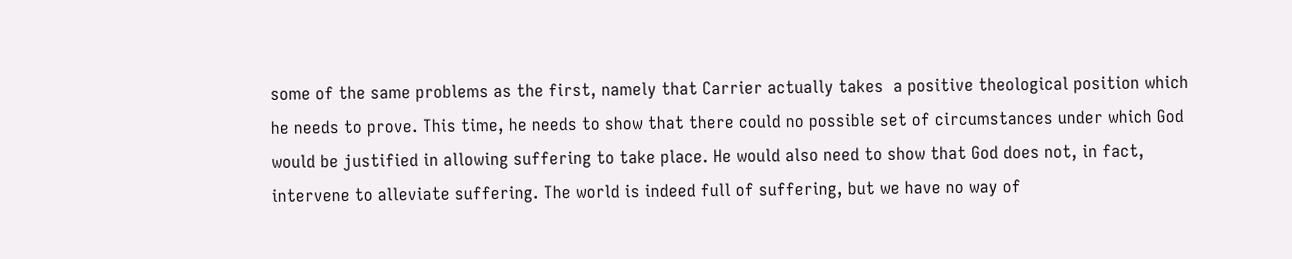some of the same problems as the first, namely that Carrier actually takes  a positive theological position which he needs to prove. This time, he needs to show that there could no possible set of circumstances under which God would be justified in allowing suffering to take place. He would also need to show that God does not, in fact, intervene to alleviate suffering. The world is indeed full of suffering, but we have no way of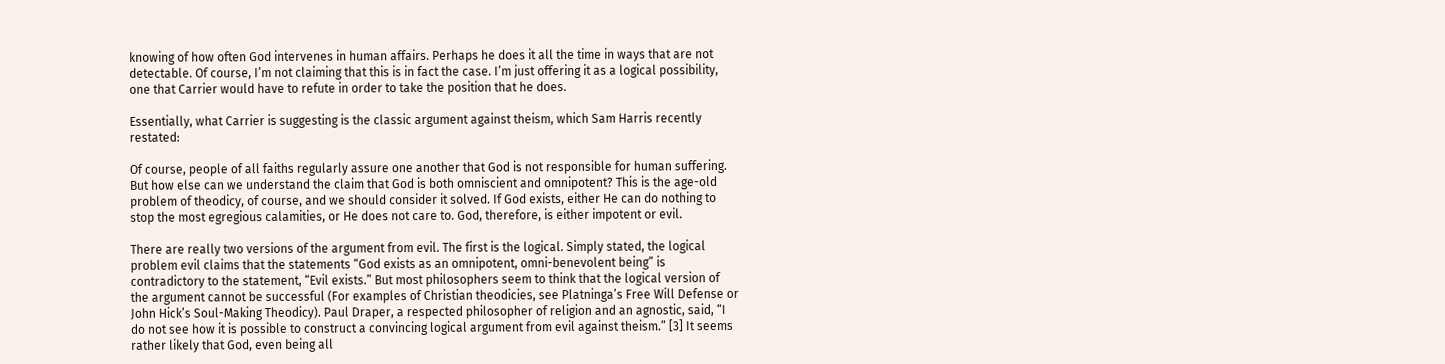knowing of how often God intervenes in human affairs. Perhaps he does it all the time in ways that are not detectable. Of course, I’m not claiming that this is in fact the case. I’m just offering it as a logical possibility, one that Carrier would have to refute in order to take the position that he does.

Essentially, what Carrier is suggesting is the classic argument against theism, which Sam Harris recently restated:

Of course, people of all faiths regularly assure one another that God is not responsible for human suffering. But how else can we understand the claim that God is both omniscient and omnipotent? This is the age-old problem of theodicy, of course, and we should consider it solved. If God exists, either He can do nothing to stop the most egregious calamities, or He does not care to. God, therefore, is either impotent or evil.

There are really two versions of the argument from evil. The first is the logical. Simply stated, the logical problem evil claims that the statements “God exists as an omnipotent, omni-benevolent being” is contradictory to the statement, “Evil exists.” But most philosophers seem to think that the logical version of the argument cannot be successful (For examples of Christian theodicies, see Platninga’s Free Will Defense or John Hick’s Soul-Making Theodicy). Paul Draper, a respected philosopher of religion and an agnostic, said, “I do not see how it is possible to construct a convincing logical argument from evil against theism.” [3] It seems rather likely that God, even being all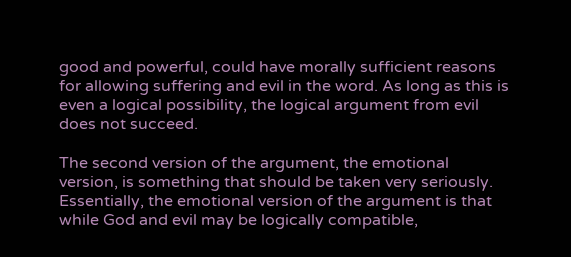good and powerful, could have morally sufficient reasons for allowing suffering and evil in the word. As long as this is even a logical possibility, the logical argument from evil does not succeed.

The second version of the argument, the emotional version, is something that should be taken very seriously. Essentially, the emotional version of the argument is that while God and evil may be logically compatible,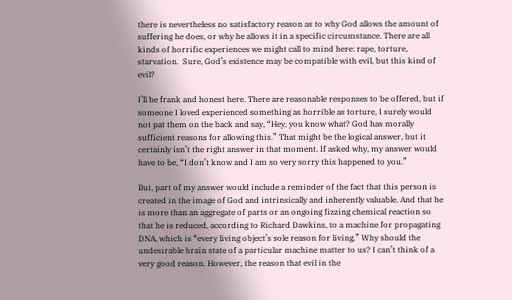there is nevertheless no satisfactory reason as to why God allows the amount of suffering he does, or why he allows it in a specific circumstance. There are all kinds of horrific experiences we might call to mind here: rape, torture, starvation.  Sure, God’s existence may be compatible with evil, but this kind of evil?

I’ll be frank and honest here. There are reasonable responses to be offered, but if someone I loved experienced something as horrible as torture, I surely would not pat them on the back and say, “Hey, you know what? God has morally sufficient reasons for allowing this.” That might be the logical answer, but it certainly isn’t the right answer in that moment. If asked why, my answer would have to be, “I don’t know and I am so very sorry this happened to you.”

But, part of my answer would include a reminder of the fact that this person is created in the image of God and intrinsically and inherently valuable. And that he is more than an aggregate of parts or an ongoing fizzing chemical reaction so that he is reduced, according to Richard Dawkins, to a machine for propagating DNA, which is “every living object’s sole reason for living.” Why should the undesirable brain state of a particular machine matter to us? I can’t think of a very good reason. However, the reason that evil in the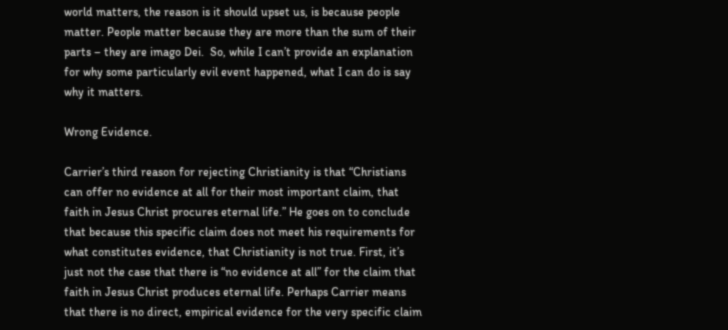world matters, the reason is it should upset us, is because people matter. People matter because they are more than the sum of their parts – they are imago Dei.  So, while I can’t provide an explanation for why some particularly evil event happened, what I can do is say why it matters.

Wrong Evidence.

Carrier’s third reason for rejecting Christianity is that “Christians can offer no evidence at all for their most important claim, that faith in Jesus Christ procures eternal life.” He goes on to conclude that because this specific claim does not meet his requirements for what constitutes evidence, that Christianity is not true. First, it’s just not the case that there is “no evidence at all” for the claim that faith in Jesus Christ produces eternal life. Perhaps Carrier means that there is no direct, empirical evidence for the very specific claim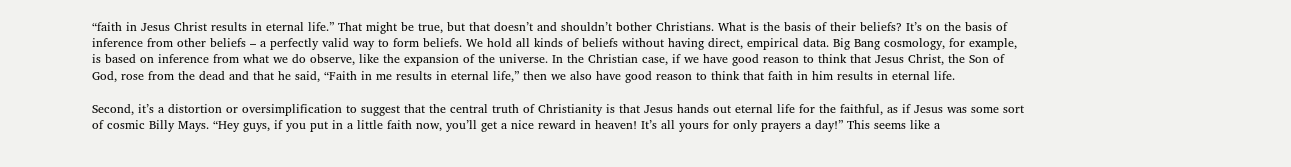“faith in Jesus Christ results in eternal life.” That might be true, but that doesn’t and shouldn’t bother Christians. What is the basis of their beliefs? It’s on the basis of inference from other beliefs – a perfectly valid way to form beliefs. We hold all kinds of beliefs without having direct, empirical data. Big Bang cosmology, for example, is based on inference from what we do observe, like the expansion of the universe. In the Christian case, if we have good reason to think that Jesus Christ, the Son of God, rose from the dead and that he said, “Faith in me results in eternal life,” then we also have good reason to think that faith in him results in eternal life.

Second, it’s a distortion or oversimplification to suggest that the central truth of Christianity is that Jesus hands out eternal life for the faithful, as if Jesus was some sort of cosmic Billy Mays. “Hey guys, if you put in a little faith now, you’ll get a nice reward in heaven! It’s all yours for only prayers a day!” This seems like a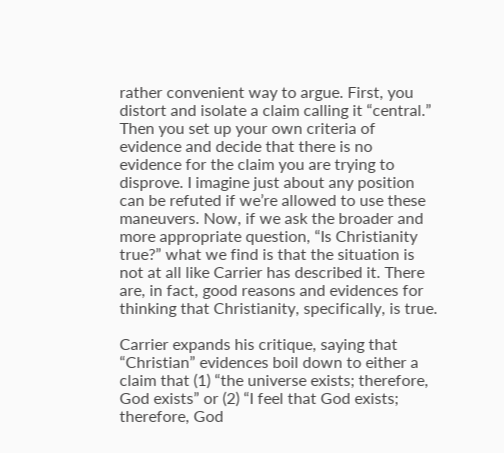rather convenient way to argue. First, you distort and isolate a claim calling it “central.” Then you set up your own criteria of evidence and decide that there is no evidence for the claim you are trying to disprove. I imagine just about any position can be refuted if we’re allowed to use these maneuvers. Now, if we ask the broader and more appropriate question, “Is Christianity true?” what we find is that the situation is not at all like Carrier has described it. There are, in fact, good reasons and evidences for thinking that Christianity, specifically, is true.

Carrier expands his critique, saying that “Christian” evidences boil down to either a claim that (1) “the universe exists; therefore, God exists” or (2) “I feel that God exists; therefore, God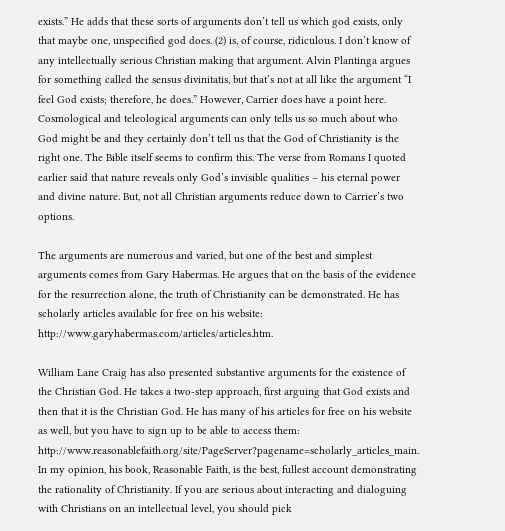exists.” He adds that these sorts of arguments don’t tell us which god exists, only that maybe one, unspecified god does. (2) is, of course, ridiculous. I don’t know of any intellectually serious Christian making that argument. Alvin Plantinga argues for something called the sensus divinitatis, but that’s not at all like the argument “I feel God exists; therefore, he does.” However, Carrier does have a point here. Cosmological and teleological arguments can only tells us so much about who God might be and they certainly don’t tell us that the God of Christianity is the right one. The Bible itself seems to confirm this. The verse from Romans I quoted earlier said that nature reveals only God’s invisible qualities – his eternal power and divine nature. But, not all Christian arguments reduce down to Carrier’s two options.

The arguments are numerous and varied, but one of the best and simplest arguments comes from Gary Habermas. He argues that on the basis of the evidence for the resurrection alone, the truth of Christianity can be demonstrated. He has scholarly articles available for free on his website: http://www.garyhabermas.com/articles/articles.htm.

William Lane Craig has also presented substantive arguments for the existence of the Christian God. He takes a two-step approach, first arguing that God exists and then that it is the Christian God. He has many of his articles for free on his website as well, but you have to sign up to be able to access them: http://www.reasonablefaith.org/site/PageServer?pagename=scholarly_articles_main. In my opinion, his book, Reasonable Faith, is the best, fullest account demonstrating the rationality of Christianity. If you are serious about interacting and dialoguing with Christians on an intellectual level, you should pick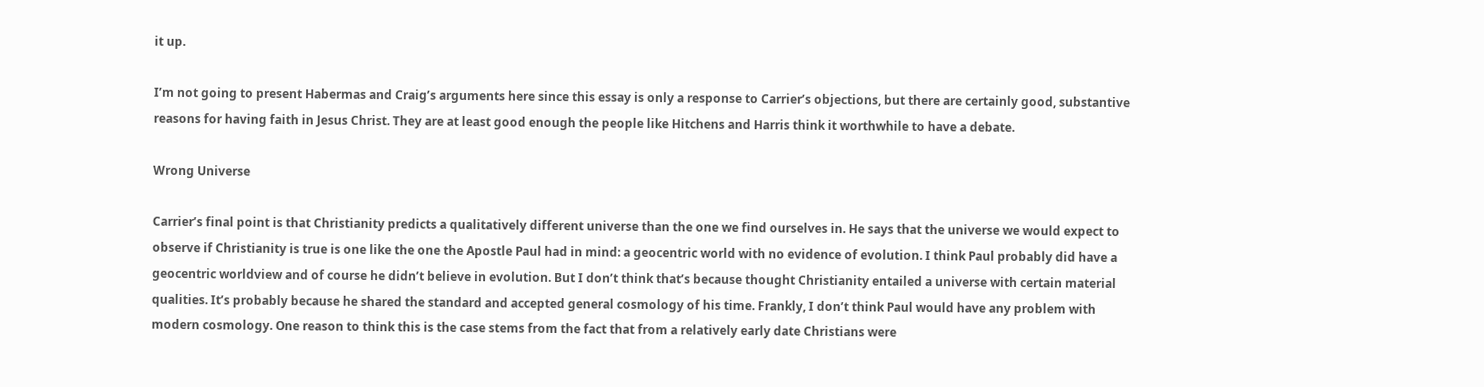it up.

I’m not going to present Habermas and Craig’s arguments here since this essay is only a response to Carrier’s objections, but there are certainly good, substantive reasons for having faith in Jesus Christ. They are at least good enough the people like Hitchens and Harris think it worthwhile to have a debate.

Wrong Universe

Carrier’s final point is that Christianity predicts a qualitatively different universe than the one we find ourselves in. He says that the universe we would expect to observe if Christianity is true is one like the one the Apostle Paul had in mind: a geocentric world with no evidence of evolution. I think Paul probably did have a geocentric worldview and of course he didn’t believe in evolution. But I don’t think that’s because thought Christianity entailed a universe with certain material qualities. It’s probably because he shared the standard and accepted general cosmology of his time. Frankly, I don’t think Paul would have any problem with modern cosmology. One reason to think this is the case stems from the fact that from a relatively early date Christians were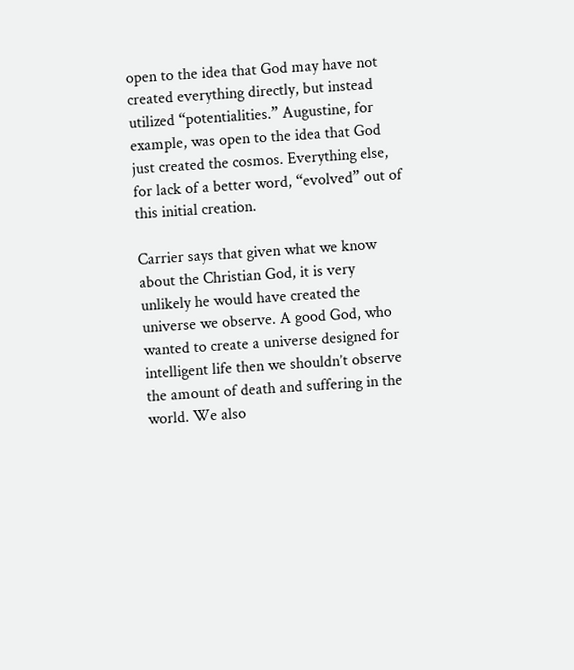open to the idea that God may have not created everything directly, but instead utilized “potentialities.” Augustine, for example, was open to the idea that God just created the cosmos. Everything else, for lack of a better word, “evolved” out of this initial creation.

Carrier says that given what we know about the Christian God, it is very unlikely he would have created the universe we observe. A good God, who wanted to create a universe designed for intelligent life then we shouldn’t observe the amount of death and suffering in the world. We also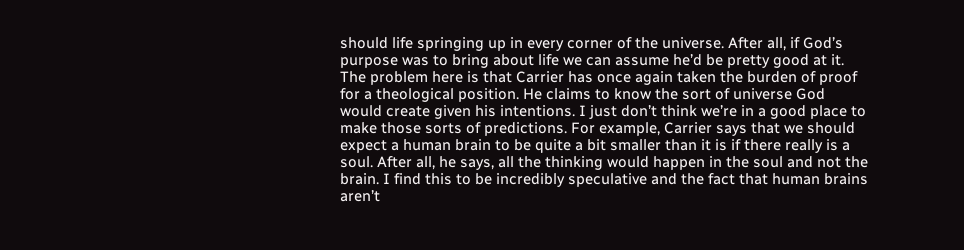should life springing up in every corner of the universe. After all, if God’s purpose was to bring about life we can assume he’d be pretty good at it. The problem here is that Carrier has once again taken the burden of proof for a theological position. He claims to know the sort of universe God would create given his intentions. I just don’t think we’re in a good place to make those sorts of predictions. For example, Carrier says that we should expect a human brain to be quite a bit smaller than it is if there really is a soul. After all, he says, all the thinking would happen in the soul and not the brain. I find this to be incredibly speculative and the fact that human brains aren’t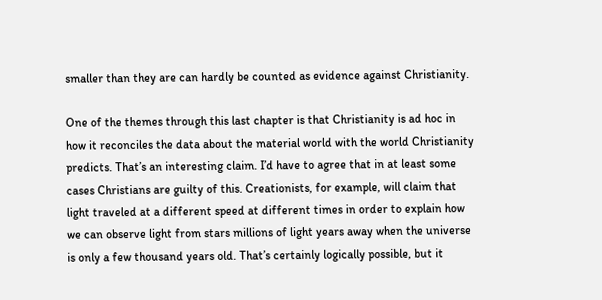smaller than they are can hardly be counted as evidence against Christianity.

One of the themes through this last chapter is that Christianity is ad hoc in how it reconciles the data about the material world with the world Christianity predicts. That’s an interesting claim. I’d have to agree that in at least some cases Christians are guilty of this. Creationists, for example, will claim that light traveled at a different speed at different times in order to explain how we can observe light from stars millions of light years away when the universe is only a few thousand years old. That’s certainly logically possible, but it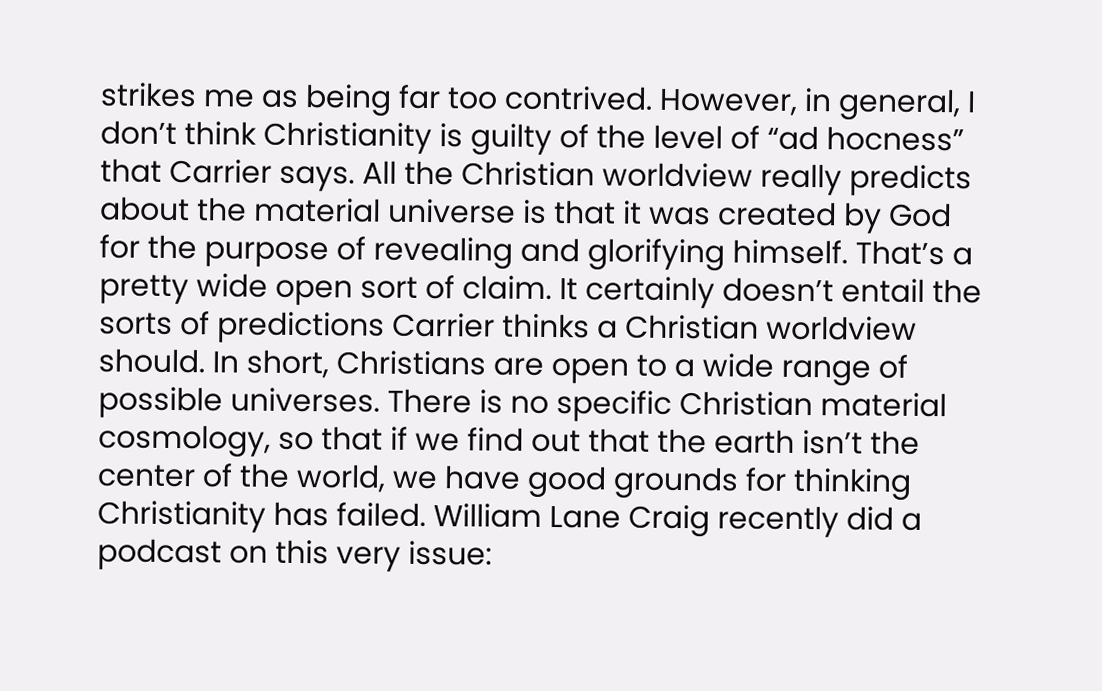strikes me as being far too contrived. However, in general, I don’t think Christianity is guilty of the level of “ad hocness” that Carrier says. All the Christian worldview really predicts about the material universe is that it was created by God for the purpose of revealing and glorifying himself. That’s a pretty wide open sort of claim. It certainly doesn’t entail the sorts of predictions Carrier thinks a Christian worldview should. In short, Christians are open to a wide range of possible universes. There is no specific Christian material cosmology, so that if we find out that the earth isn’t the center of the world, we have good grounds for thinking Christianity has failed. William Lane Craig recently did a podcast on this very issue: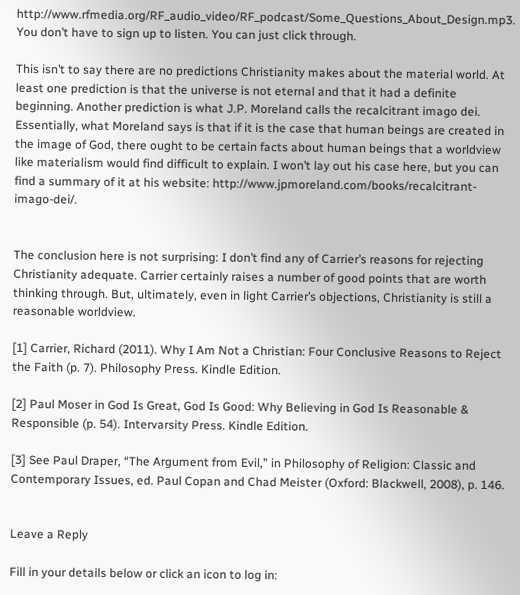http://www.rfmedia.org/RF_audio_video/RF_podcast/Some_Questions_About_Design.mp3. You don’t have to sign up to listen. You can just click through.

This isn’t to say there are no predictions Christianity makes about the material world. At least one prediction is that the universe is not eternal and that it had a definite beginning. Another prediction is what J.P. Moreland calls the recalcitrant imago dei. Essentially, what Moreland says is that if it is the case that human beings are created in the image of God, there ought to be certain facts about human beings that a worldview like materialism would find difficult to explain. I won’t lay out his case here, but you can find a summary of it at his website: http://www.jpmoreland.com/books/recalcitrant-imago-dei/.


The conclusion here is not surprising: I don’t find any of Carrier’s reasons for rejecting Christianity adequate. Carrier certainly raises a number of good points that are worth thinking through. But, ultimately, even in light Carrier’s objections, Christianity is still a reasonable worldview.

[1] Carrier, Richard (2011). Why I Am Not a Christian: Four Conclusive Reasons to Reject the Faith (p. 7). Philosophy Press. Kindle Edition.

[2] Paul Moser in God Is Great, God Is Good: Why Believing in God Is Reasonable & Responsible (p. 54). Intervarsity Press. Kindle Edition.

[3] See Paul Draper, “The Argument from Evil,” in Philosophy of Religion: Classic and Contemporary Issues, ed. Paul Copan and Chad Meister (Oxford: Blackwell, 2008), p. 146.


Leave a Reply

Fill in your details below or click an icon to log in: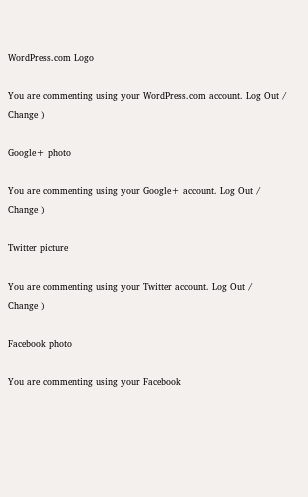WordPress.com Logo

You are commenting using your WordPress.com account. Log Out /  Change )

Google+ photo

You are commenting using your Google+ account. Log Out /  Change )

Twitter picture

You are commenting using your Twitter account. Log Out /  Change )

Facebook photo

You are commenting using your Facebook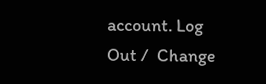account. Log Out /  Change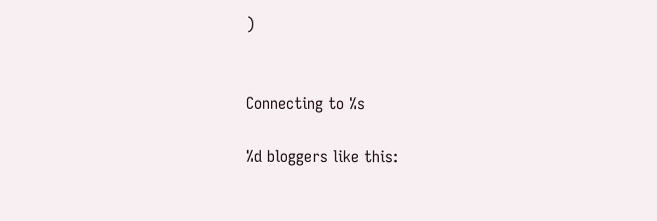)


Connecting to %s

%d bloggers like this: